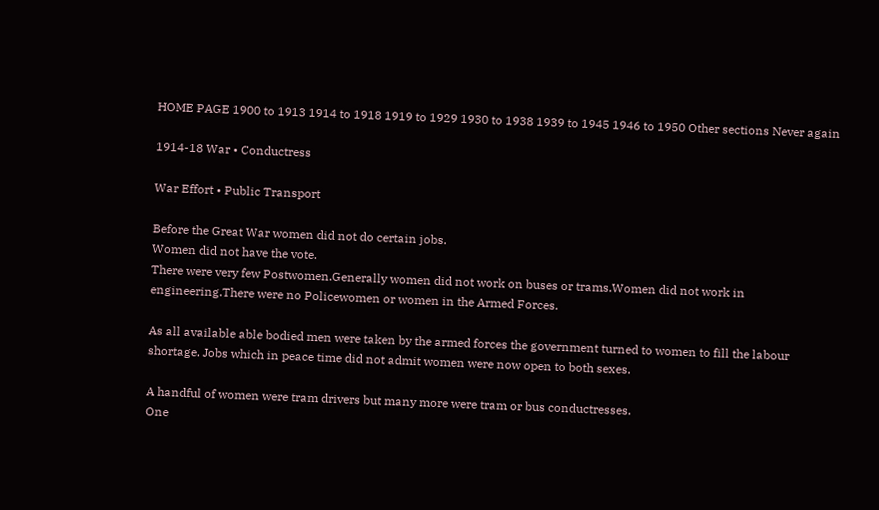HOME PAGE 1900 to 1913 1914 to 1918 1919 to 1929 1930 to 1938 1939 to 1945 1946 to 1950 Other sections Never again

1914-18 War • Conductress

War Effort • Public Transport

Before the Great War women did not do certain jobs.
Women did not have the vote.
There were very few Postwomen.Generally women did not work on buses or trams.Women did not work in engineering.There were no Policewomen or women in the Armed Forces.

As all available able bodied men were taken by the armed forces the government turned to women to fill the labour shortage. Jobs which in peace time did not admit women were now open to both sexes.

A handful of women were tram drivers but many more were tram or bus conductresses.
One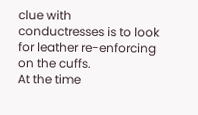clue with conductresses is to look for leather re-enforcing on the cuffs.
At the time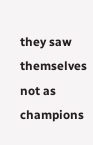they saw themselves not as champions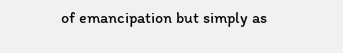of emancipation but simply as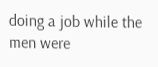doing a job while the men were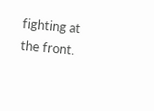fighting at the front.